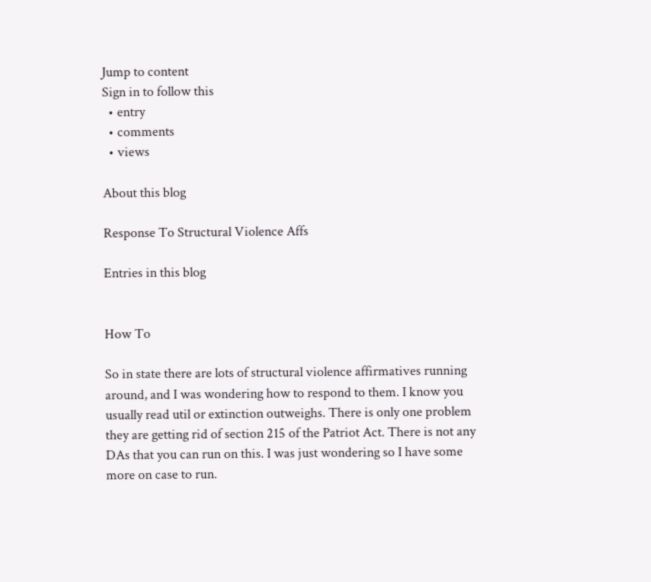Jump to content
Sign in to follow this
  • entry
  • comments
  • views

About this blog

Response To Structural Violence Affs

Entries in this blog


How To

So in state there are lots of structural violence affirmatives running around, and I was wondering how to respond to them. I know you usually read util or extinction outweighs. There is only one problem they are getting rid of section 215 of the Patriot Act. There is not any DAs that you can run on this. I was just wondering so I have some more on case to run.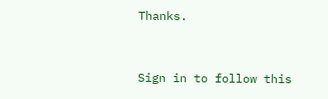Thanks.



Sign in to follow this